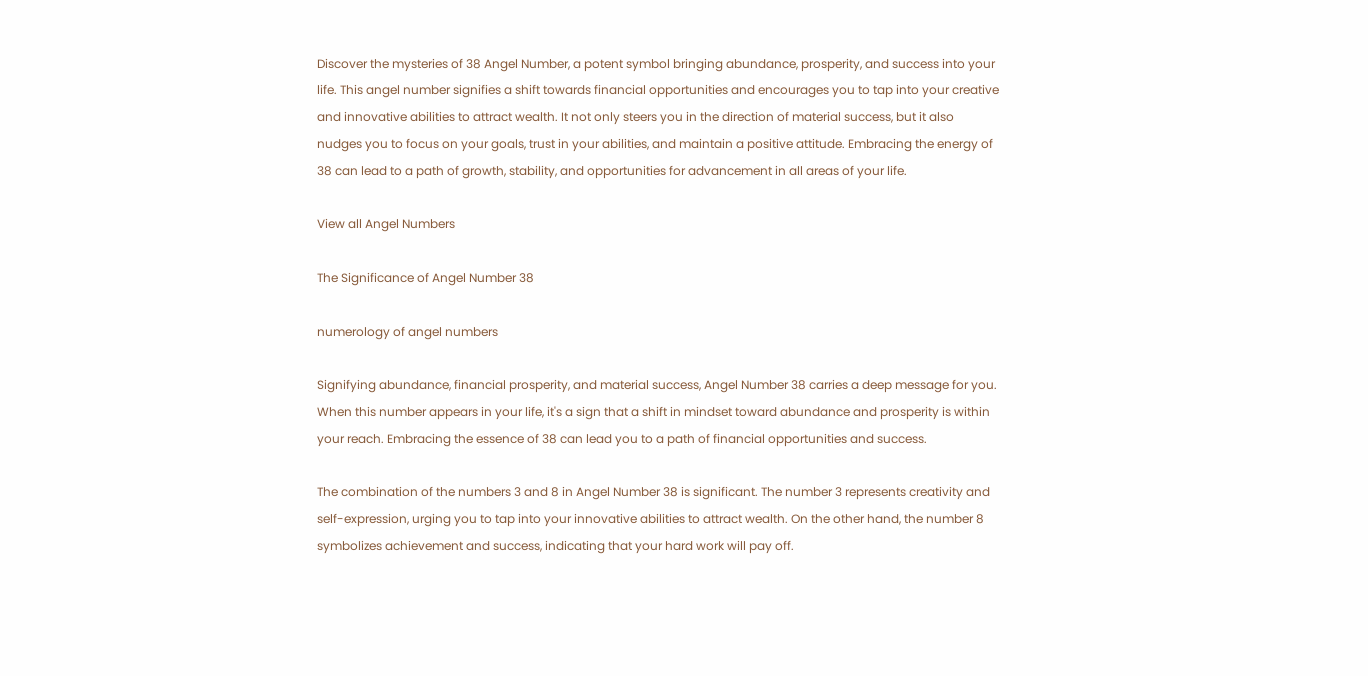Discover the mysteries of 38 Angel Number, a potent symbol bringing abundance, prosperity, and success into your life. This angel number signifies a shift towards financial opportunities and encourages you to tap into your creative and innovative abilities to attract wealth. It not only steers you in the direction of material success, but it also nudges you to focus on your goals, trust in your abilities, and maintain a positive attitude. Embracing the energy of 38 can lead to a path of growth, stability, and opportunities for advancement in all areas of your life.

View all Angel Numbers

The Significance of Angel Number 38

numerology of angel numbers

Signifying abundance, financial prosperity, and material success, Angel Number 38 carries a deep message for you. When this number appears in your life, it's a sign that a shift in mindset toward abundance and prosperity is within your reach. Embracing the essence of 38 can lead you to a path of financial opportunities and success.

The combination of the numbers 3 and 8 in Angel Number 38 is significant. The number 3 represents creativity and self-expression, urging you to tap into your innovative abilities to attract wealth. On the other hand, the number 8 symbolizes achievement and success, indicating that your hard work will pay off.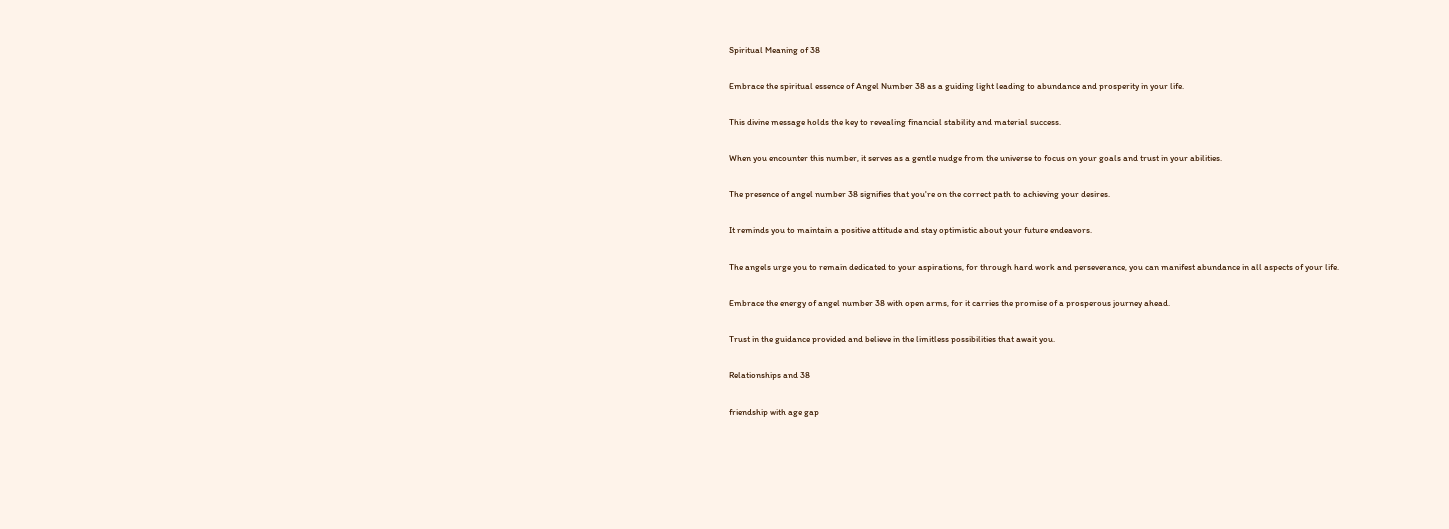Spiritual Meaning of 38

Embrace the spiritual essence of Angel Number 38 as a guiding light leading to abundance and prosperity in your life.

This divine message holds the key to revealing financial stability and material success.

When you encounter this number, it serves as a gentle nudge from the universe to focus on your goals and trust in your abilities.

The presence of angel number 38 signifies that you're on the correct path to achieving your desires.

It reminds you to maintain a positive attitude and stay optimistic about your future endeavors.

The angels urge you to remain dedicated to your aspirations, for through hard work and perseverance, you can manifest abundance in all aspects of your life.

Embrace the energy of angel number 38 with open arms, for it carries the promise of a prosperous journey ahead.

Trust in the guidance provided and believe in the limitless possibilities that await you.

Relationships and 38

friendship with age gap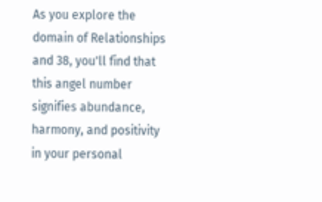As you explore the domain of Relationships and 38, you'll find that this angel number signifies abundance, harmony, and positivity in your personal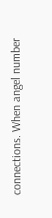connections. When angel number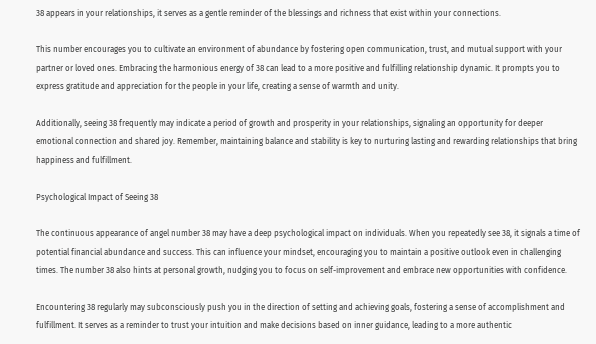38 appears in your relationships, it serves as a gentle reminder of the blessings and richness that exist within your connections.

This number encourages you to cultivate an environment of abundance by fostering open communication, trust, and mutual support with your partner or loved ones. Embracing the harmonious energy of 38 can lead to a more positive and fulfilling relationship dynamic. It prompts you to express gratitude and appreciation for the people in your life, creating a sense of warmth and unity.

Additionally, seeing 38 frequently may indicate a period of growth and prosperity in your relationships, signaling an opportunity for deeper emotional connection and shared joy. Remember, maintaining balance and stability is key to nurturing lasting and rewarding relationships that bring happiness and fulfillment.

Psychological Impact of Seeing 38

The continuous appearance of angel number 38 may have a deep psychological impact on individuals. When you repeatedly see 38, it signals a time of potential financial abundance and success. This can influence your mindset, encouraging you to maintain a positive outlook even in challenging times. The number 38 also hints at personal growth, nudging you to focus on self-improvement and embrace new opportunities with confidence.

Encountering 38 regularly may subconsciously push you in the direction of setting and achieving goals, fostering a sense of accomplishment and fulfillment. It serves as a reminder to trust your intuition and make decisions based on inner guidance, leading to a more authentic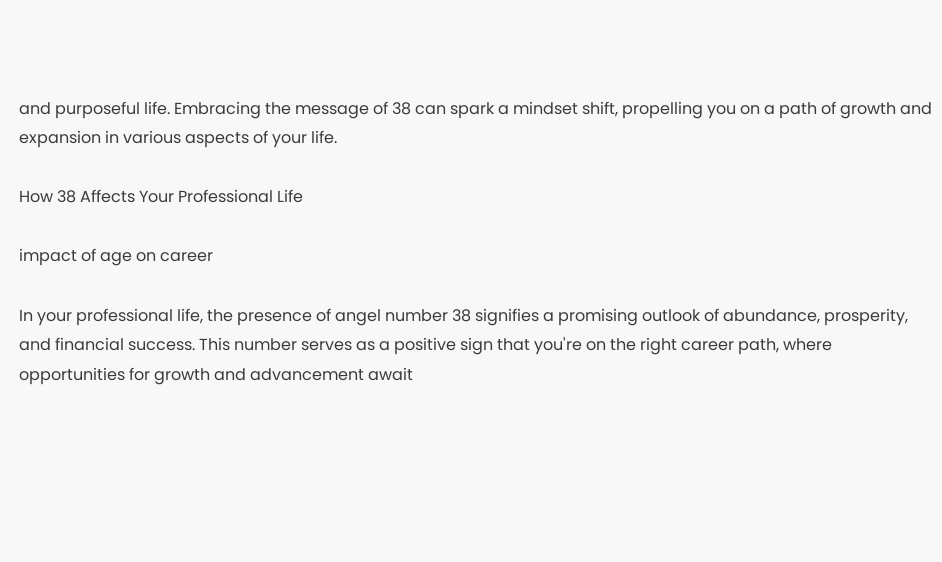and purposeful life. Embracing the message of 38 can spark a mindset shift, propelling you on a path of growth and expansion in various aspects of your life.

How 38 Affects Your Professional Life

impact of age on career

In your professional life, the presence of angel number 38 signifies a promising outlook of abundance, prosperity, and financial success. This number serves as a positive sign that you're on the right career path, where opportunities for growth and advancement await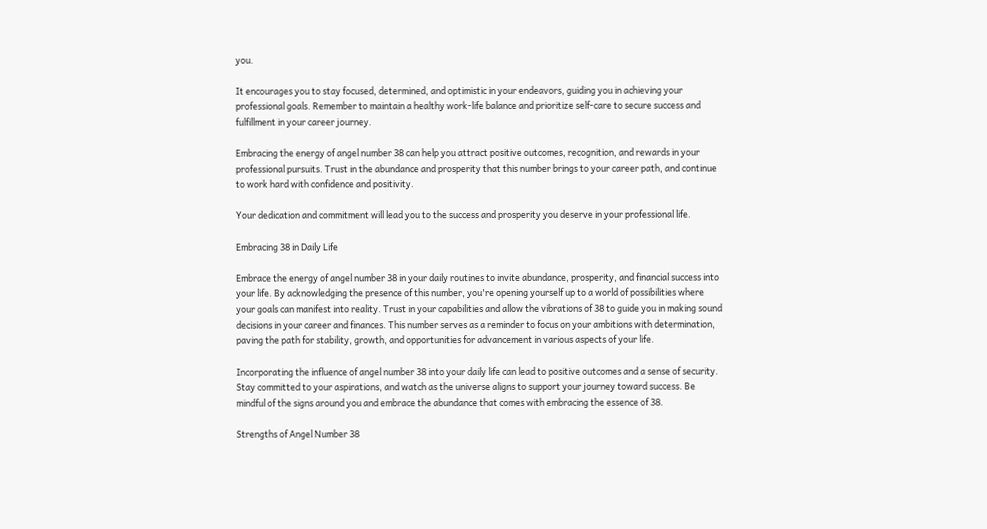you.

It encourages you to stay focused, determined, and optimistic in your endeavors, guiding you in achieving your professional goals. Remember to maintain a healthy work-life balance and prioritize self-care to secure success and fulfillment in your career journey.

Embracing the energy of angel number 38 can help you attract positive outcomes, recognition, and rewards in your professional pursuits. Trust in the abundance and prosperity that this number brings to your career path, and continue to work hard with confidence and positivity.

Your dedication and commitment will lead you to the success and prosperity you deserve in your professional life.

Embracing 38 in Daily Life

Embrace the energy of angel number 38 in your daily routines to invite abundance, prosperity, and financial success into your life. By acknowledging the presence of this number, you're opening yourself up to a world of possibilities where your goals can manifest into reality. Trust in your capabilities and allow the vibrations of 38 to guide you in making sound decisions in your career and finances. This number serves as a reminder to focus on your ambitions with determination, paving the path for stability, growth, and opportunities for advancement in various aspects of your life.

Incorporating the influence of angel number 38 into your daily life can lead to positive outcomes and a sense of security. Stay committed to your aspirations, and watch as the universe aligns to support your journey toward success. Be mindful of the signs around you and embrace the abundance that comes with embracing the essence of 38.

Strengths of Angel Number 38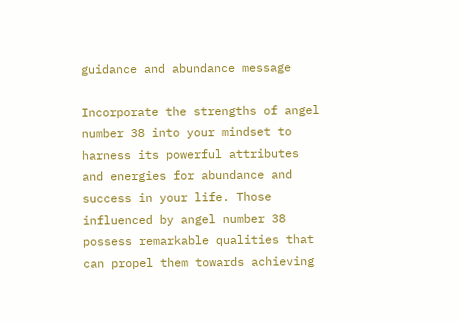guidance and abundance message

Incorporate the strengths of angel number 38 into your mindset to harness its powerful attributes and energies for abundance and success in your life. Those influenced by angel number 38 possess remarkable qualities that can propel them towards achieving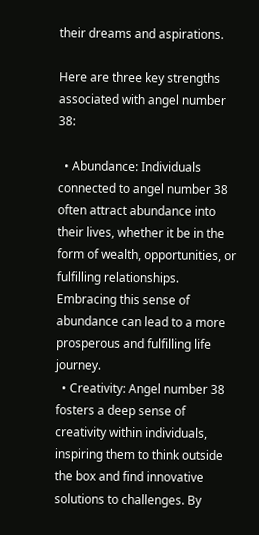their dreams and aspirations.

Here are three key strengths associated with angel number 38:

  • Abundance: Individuals connected to angel number 38 often attract abundance into their lives, whether it be in the form of wealth, opportunities, or fulfilling relationships. Embracing this sense of abundance can lead to a more prosperous and fulfilling life journey.
  • Creativity: Angel number 38 fosters a deep sense of creativity within individuals, inspiring them to think outside the box and find innovative solutions to challenges. By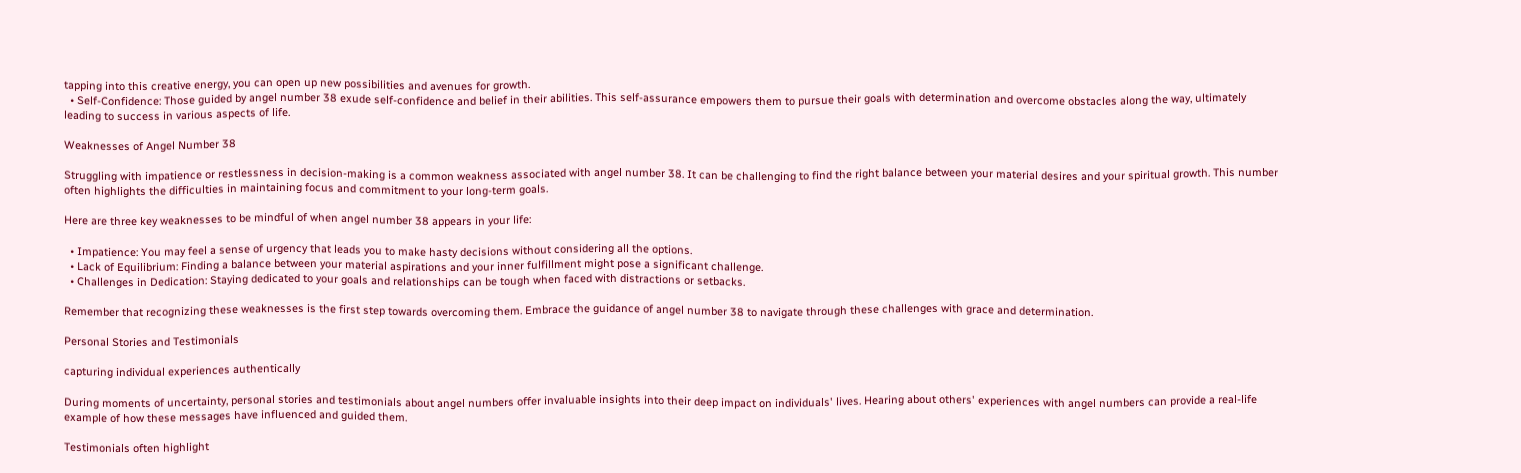tapping into this creative energy, you can open up new possibilities and avenues for growth.
  • Self-Confidence: Those guided by angel number 38 exude self-confidence and belief in their abilities. This self-assurance empowers them to pursue their goals with determination and overcome obstacles along the way, ultimately leading to success in various aspects of life.

Weaknesses of Angel Number 38

Struggling with impatience or restlessness in decision-making is a common weakness associated with angel number 38. It can be challenging to find the right balance between your material desires and your spiritual growth. This number often highlights the difficulties in maintaining focus and commitment to your long-term goals.

Here are three key weaknesses to be mindful of when angel number 38 appears in your life:

  • Impatience: You may feel a sense of urgency that leads you to make hasty decisions without considering all the options.
  • Lack of Equilibrium: Finding a balance between your material aspirations and your inner fulfillment might pose a significant challenge.
  • Challenges in Dedication: Staying dedicated to your goals and relationships can be tough when faced with distractions or setbacks.

Remember that recognizing these weaknesses is the first step towards overcoming them. Embrace the guidance of angel number 38 to navigate through these challenges with grace and determination.

Personal Stories and Testimonials

capturing individual experiences authentically

During moments of uncertainty, personal stories and testimonials about angel numbers offer invaluable insights into their deep impact on individuals' lives. Hearing about others' experiences with angel numbers can provide a real-life example of how these messages have influenced and guided them.

Testimonials often highlight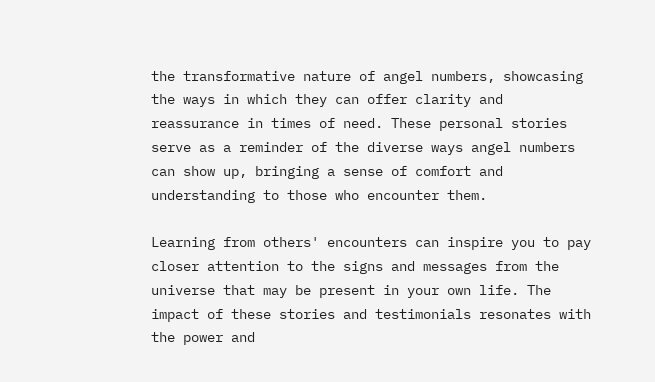the transformative nature of angel numbers, showcasing the ways in which they can offer clarity and reassurance in times of need. These personal stories serve as a reminder of the diverse ways angel numbers can show up, bringing a sense of comfort and understanding to those who encounter them.

Learning from others' encounters can inspire you to pay closer attention to the signs and messages from the universe that may be present in your own life. The impact of these stories and testimonials resonates with the power and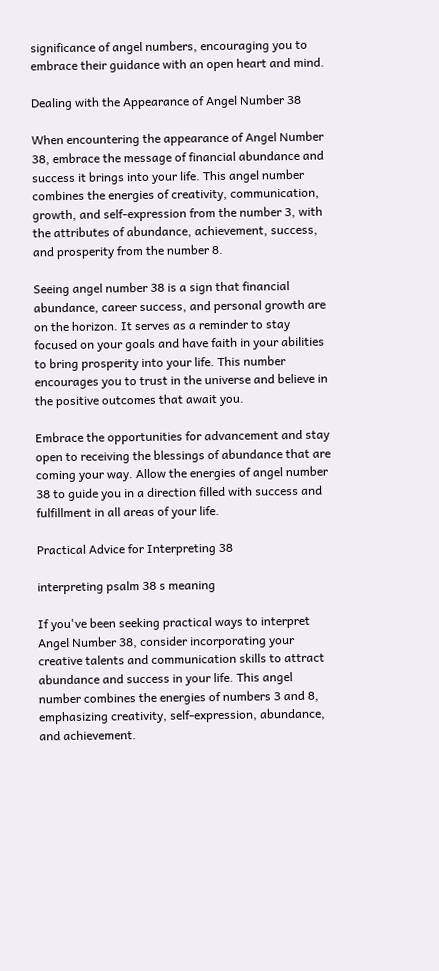significance of angel numbers, encouraging you to embrace their guidance with an open heart and mind.

Dealing with the Appearance of Angel Number 38

When encountering the appearance of Angel Number 38, embrace the message of financial abundance and success it brings into your life. This angel number combines the energies of creativity, communication, growth, and self-expression from the number 3, with the attributes of abundance, achievement, success, and prosperity from the number 8.

Seeing angel number 38 is a sign that financial abundance, career success, and personal growth are on the horizon. It serves as a reminder to stay focused on your goals and have faith in your abilities to bring prosperity into your life. This number encourages you to trust in the universe and believe in the positive outcomes that await you.

Embrace the opportunities for advancement and stay open to receiving the blessings of abundance that are coming your way. Allow the energies of angel number 38 to guide you in a direction filled with success and fulfillment in all areas of your life.

Practical Advice for Interpreting 38

interpreting psalm 38 s meaning

If you've been seeking practical ways to interpret Angel Number 38, consider incorporating your creative talents and communication skills to attract abundance and success in your life. This angel number combines the energies of numbers 3 and 8, emphasizing creativity, self-expression, abundance, and achievement.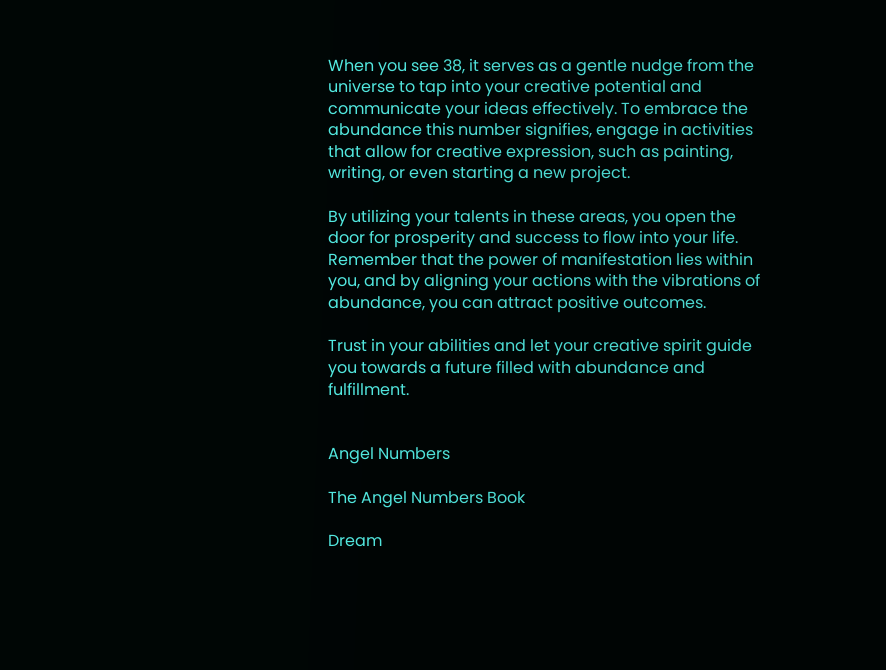When you see 38, it serves as a gentle nudge from the universe to tap into your creative potential and communicate your ideas effectively. To embrace the abundance this number signifies, engage in activities that allow for creative expression, such as painting, writing, or even starting a new project.

By utilizing your talents in these areas, you open the door for prosperity and success to flow into your life. Remember that the power of manifestation lies within you, and by aligning your actions with the vibrations of abundance, you can attract positive outcomes.

Trust in your abilities and let your creative spirit guide you towards a future filled with abundance and fulfillment.


Angel Numbers

The Angel Numbers Book

Dream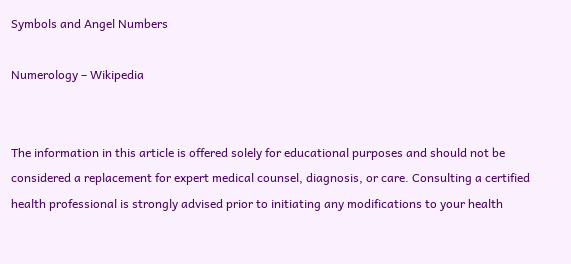Symbols and Angel Numbers

Numerology – Wikipedia


The information in this article is offered solely for educational purposes and should not be considered a replacement for expert medical counsel, diagnosis, or care. Consulting a certified health professional is strongly advised prior to initiating any modifications to your health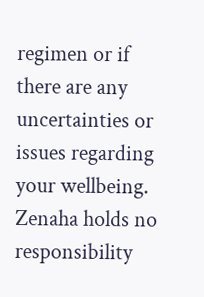regimen or if there are any uncertainties or issues regarding your wellbeing. Zenaha holds no responsibility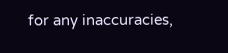for any inaccuracies,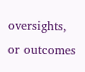oversights, or outcomes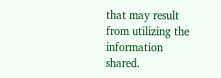that may result from utilizing the information shared.